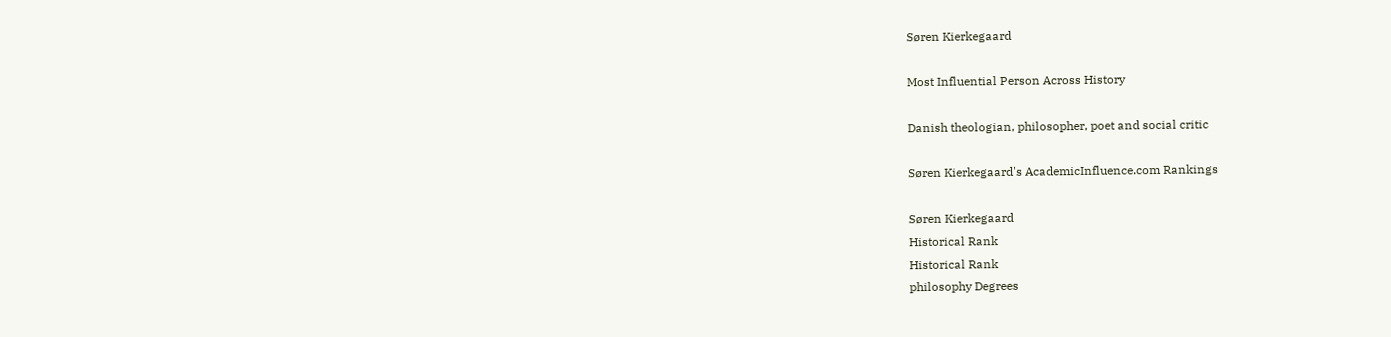Søren Kierkegaard

Most Influential Person Across History

Danish theologian, philosopher, poet and social critic

Søren Kierkegaard's AcademicInfluence.com Rankings

Søren Kierkegaard
Historical Rank
Historical Rank
philosophy Degrees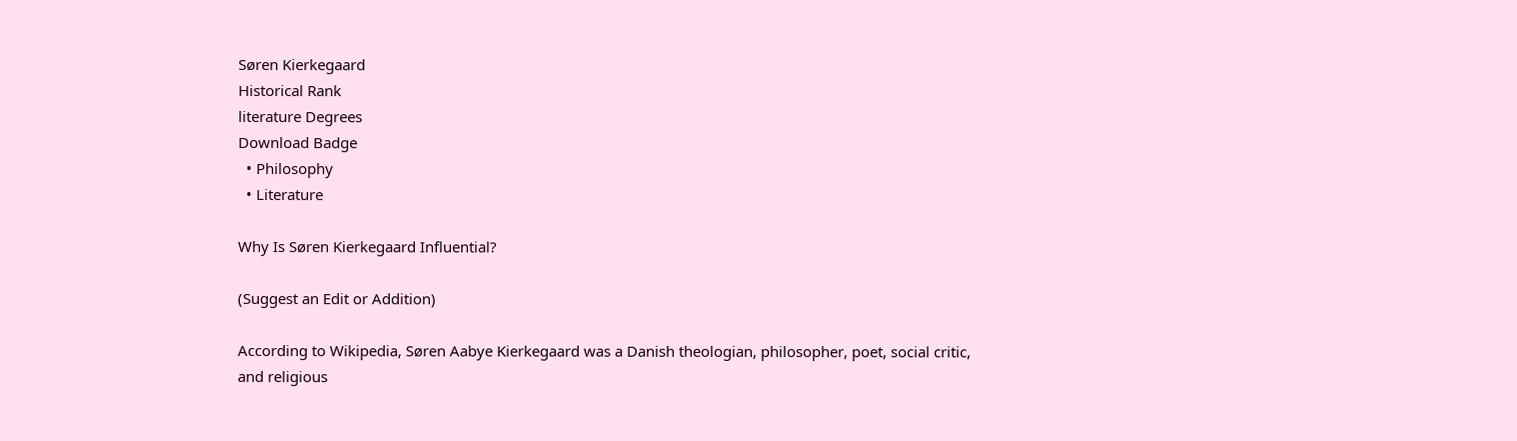Søren Kierkegaard
Historical Rank
literature Degrees
Download Badge
  • Philosophy
  • Literature

Why Is Søren Kierkegaard Influential?

(Suggest an Edit or Addition)

According to Wikipedia, Søren Aabye Kierkegaard was a Danish theologian, philosopher, poet, social critic, and religious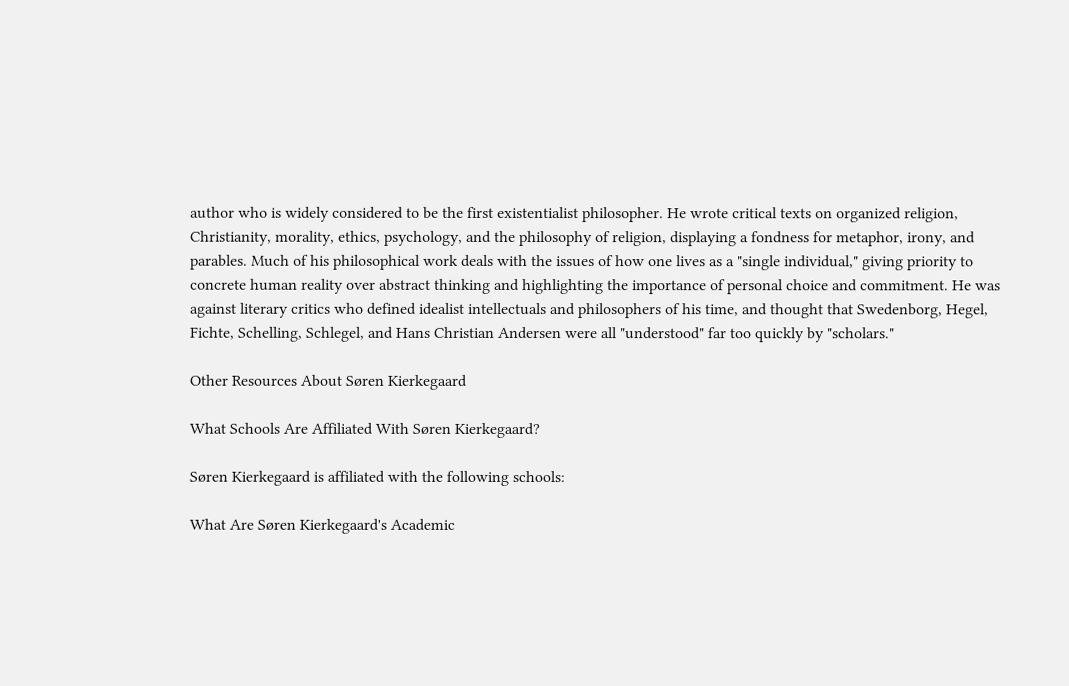author who is widely considered to be the first existentialist philosopher. He wrote critical texts on organized religion, Christianity, morality, ethics, psychology, and the philosophy of religion, displaying a fondness for metaphor, irony, and parables. Much of his philosophical work deals with the issues of how one lives as a "single individual," giving priority to concrete human reality over abstract thinking and highlighting the importance of personal choice and commitment. He was against literary critics who defined idealist intellectuals and philosophers of his time, and thought that Swedenborg, Hegel, Fichte, Schelling, Schlegel, and Hans Christian Andersen were all "understood" far too quickly by "scholars."

Other Resources About Søren Kierkegaard

What Schools Are Affiliated With Søren Kierkegaard?

Søren Kierkegaard is affiliated with the following schools:

What Are Søren Kierkegaard's Academic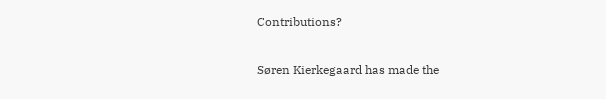Contributions?

Søren Kierkegaard has made the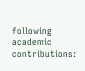following academic contributions: